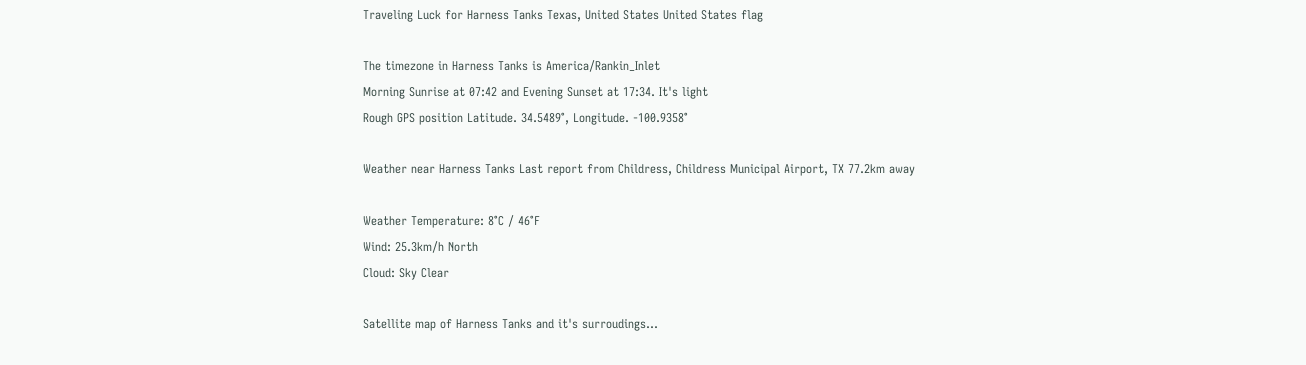Traveling Luck for Harness Tanks Texas, United States United States flag

The timezone in Harness Tanks is America/Rankin_Inlet
Morning Sunrise at 07:42 and Evening Sunset at 17:34. It's light
Rough GPS position Latitude. 34.5489°, Longitude. -100.9358°

Weather near Harness Tanks Last report from Childress, Childress Municipal Airport, TX 77.2km away

Weather Temperature: 8°C / 46°F
Wind: 25.3km/h North
Cloud: Sky Clear

Satellite map of Harness Tanks and it's surroudings...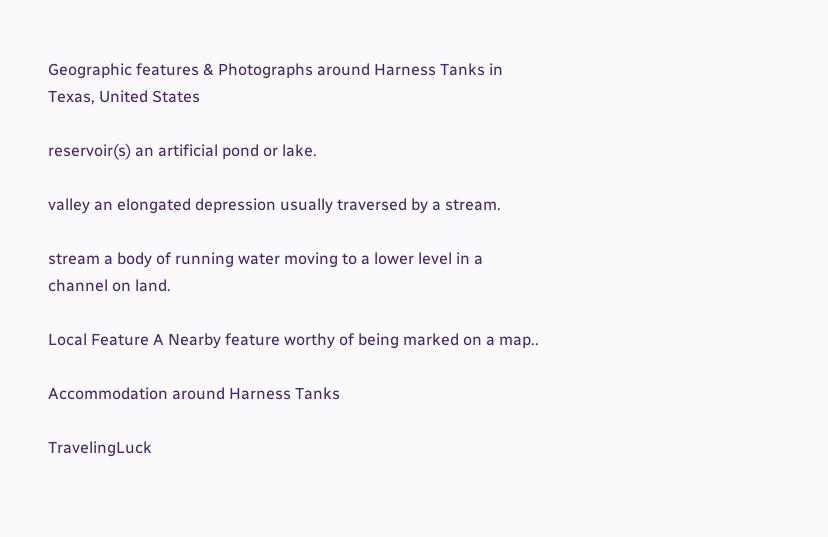Geographic features & Photographs around Harness Tanks in Texas, United States

reservoir(s) an artificial pond or lake.

valley an elongated depression usually traversed by a stream.

stream a body of running water moving to a lower level in a channel on land.

Local Feature A Nearby feature worthy of being marked on a map..

Accommodation around Harness Tanks

TravelingLuck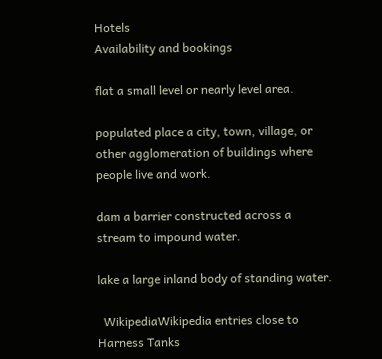Hotels
Availability and bookings

flat a small level or nearly level area.

populated place a city, town, village, or other agglomeration of buildings where people live and work.

dam a barrier constructed across a stream to impound water.

lake a large inland body of standing water.

  WikipediaWikipedia entries close to Harness Tanks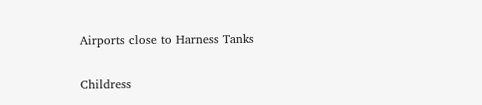Airports close to Harness Tanks

Childress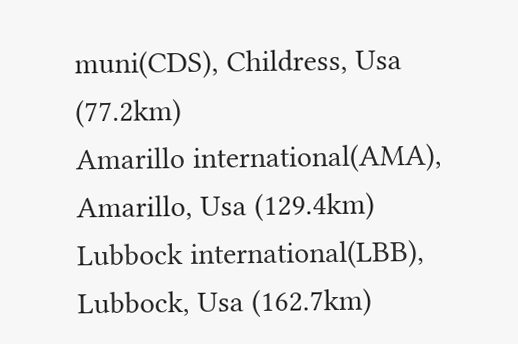muni(CDS), Childress, Usa (77.2km)
Amarillo international(AMA), Amarillo, Usa (129.4km)
Lubbock international(LBB), Lubbock, Usa (162.7km)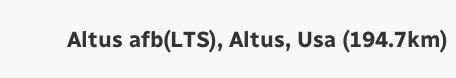Altus afb(LTS), Altus, Usa (194.7km)